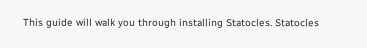This guide will walk you through installing Statocles. Statocles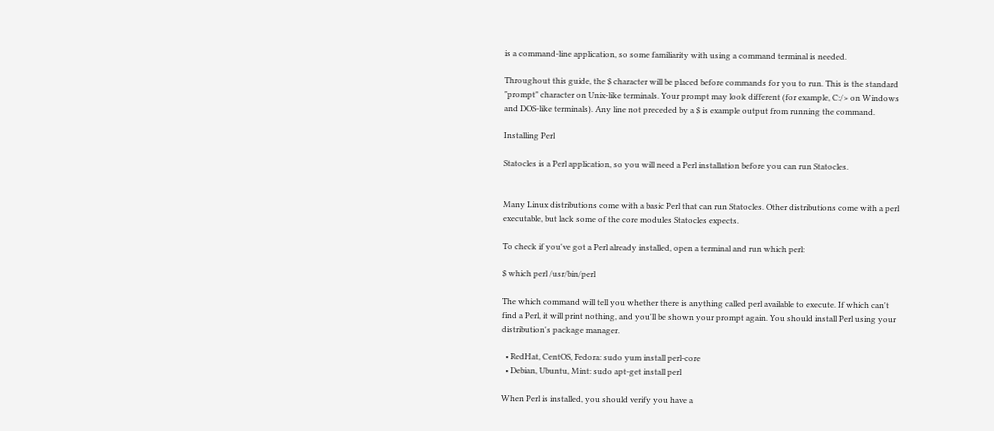is a command-line application, so some familiarity with using a command terminal is needed.

Throughout this guide, the $ character will be placed before commands for you to run. This is the standard "prompt" character on Unix-like terminals. Your prompt may look different (for example, C:/> on Windows and DOS-like terminals). Any line not preceded by a $ is example output from running the command.

Installing Perl

Statocles is a Perl application, so you will need a Perl installation before you can run Statocles.


Many Linux distributions come with a basic Perl that can run Statocles. Other distributions come with a perl executable, but lack some of the core modules Statocles expects.

To check if you've got a Perl already installed, open a terminal and run which perl:

$ which perl /usr/bin/perl

The which command will tell you whether there is anything called perl available to execute. If which can't find a Perl, it will print nothing, and you'll be shown your prompt again. You should install Perl using your distribution's package manager.

  • RedHat, CentOS, Fedora: sudo yum install perl-core
  • Debian, Ubuntu, Mint: sudo apt-get install perl

When Perl is installed, you should verify you have a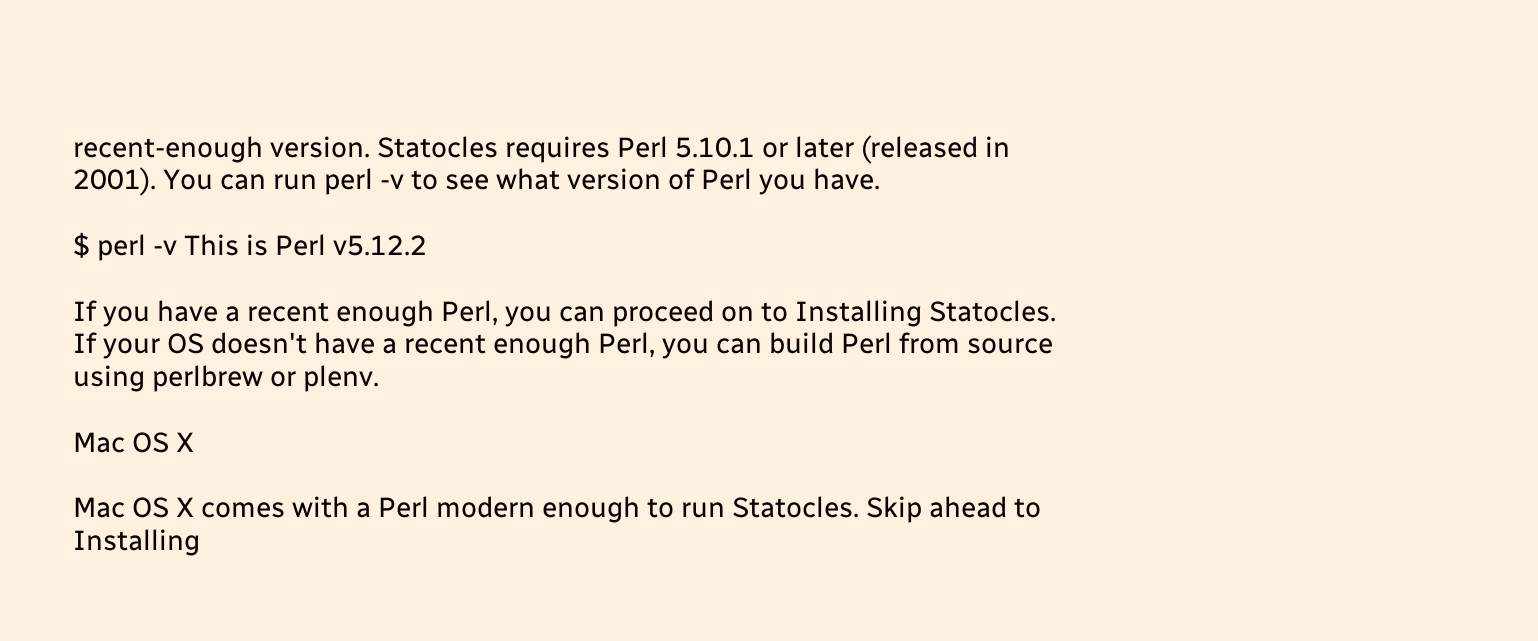recent-enough version. Statocles requires Perl 5.10.1 or later (released in 2001). You can run perl -v to see what version of Perl you have.

$ perl -v This is Perl v5.12.2

If you have a recent enough Perl, you can proceed on to Installing Statocles. If your OS doesn't have a recent enough Perl, you can build Perl from source using perlbrew or plenv.

Mac OS X

Mac OS X comes with a Perl modern enough to run Statocles. Skip ahead to Installing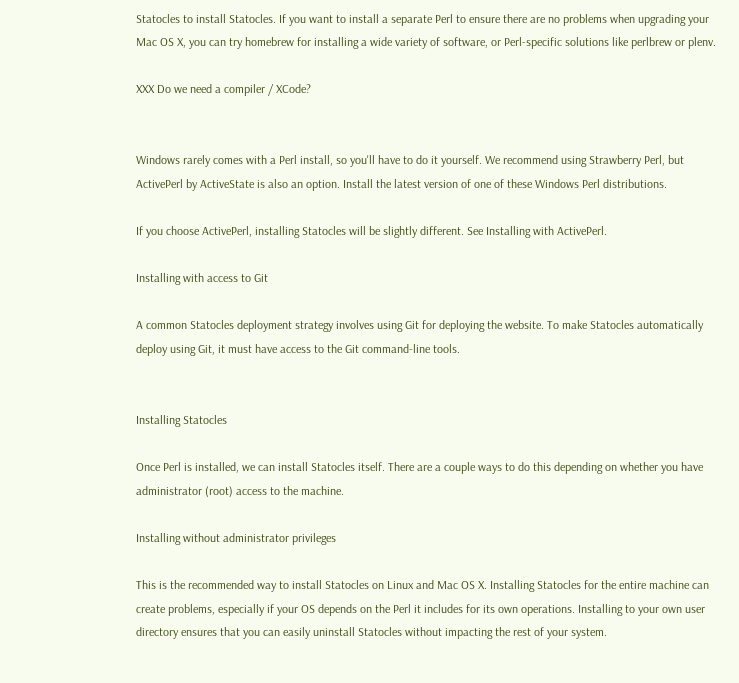Statocles to install Statocles. If you want to install a separate Perl to ensure there are no problems when upgrading your Mac OS X, you can try homebrew for installing a wide variety of software, or Perl-specific solutions like perlbrew or plenv.

XXX Do we need a compiler / XCode?


Windows rarely comes with a Perl install, so you'll have to do it yourself. We recommend using Strawberry Perl, but ActivePerl by ActiveState is also an option. Install the latest version of one of these Windows Perl distributions.

If you choose ActivePerl, installing Statocles will be slightly different. See Installing with ActivePerl.

Installing with access to Git

A common Statocles deployment strategy involves using Git for deploying the website. To make Statocles automatically deploy using Git, it must have access to the Git command-line tools.


Installing Statocles

Once Perl is installed, we can install Statocles itself. There are a couple ways to do this depending on whether you have administrator (root) access to the machine.

Installing without administrator privileges

This is the recommended way to install Statocles on Linux and Mac OS X. Installing Statocles for the entire machine can create problems, especially if your OS depends on the Perl it includes for its own operations. Installing to your own user directory ensures that you can easily uninstall Statocles without impacting the rest of your system.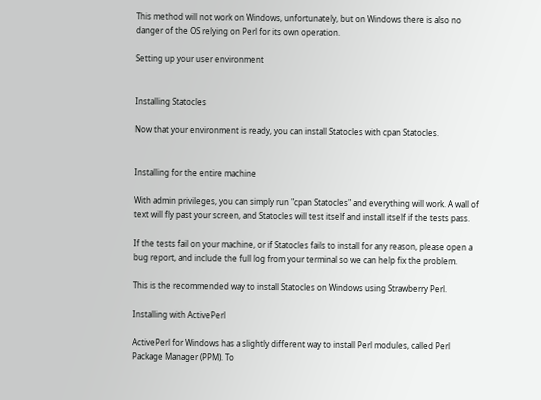This method will not work on Windows, unfortunately, but on Windows there is also no danger of the OS relying on Perl for its own operation.

Setting up your user environment


Installing Statocles

Now that your environment is ready, you can install Statocles with cpan Statocles.


Installing for the entire machine

With admin privileges, you can simply run "cpan Statocles" and everything will work. A wall of text will fly past your screen, and Statocles will test itself and install itself if the tests pass.

If the tests fail on your machine, or if Statocles fails to install for any reason, please open a bug report, and include the full log from your terminal so we can help fix the problem.

This is the recommended way to install Statocles on Windows using Strawberry Perl.

Installing with ActivePerl

ActivePerl for Windows has a slightly different way to install Perl modules, called Perl Package Manager (PPM). To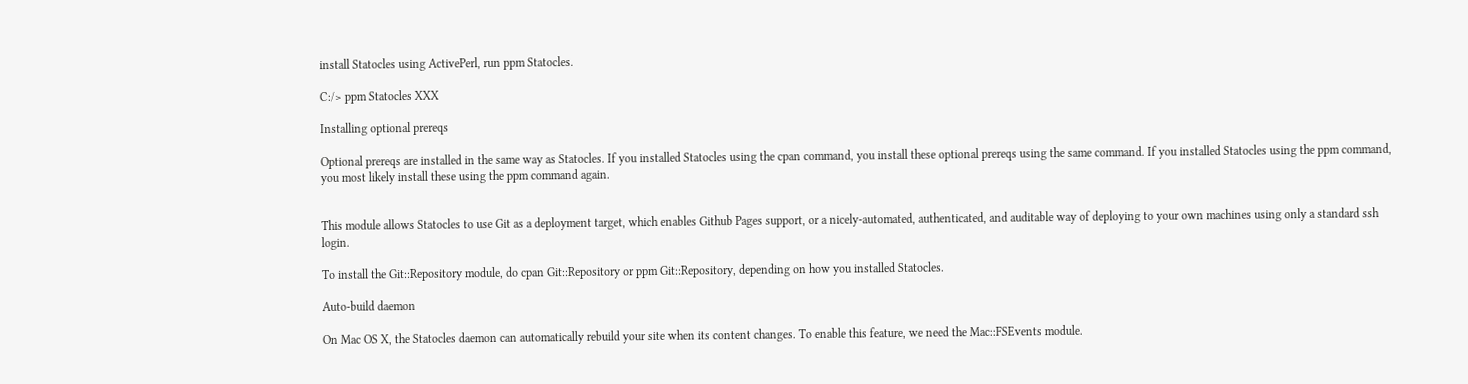install Statocles using ActivePerl, run ppm Statocles.

C:/> ppm Statocles XXX

Installing optional prereqs

Optional prereqs are installed in the same way as Statocles. If you installed Statocles using the cpan command, you install these optional prereqs using the same command. If you installed Statocles using the ppm command, you most likely install these using the ppm command again.


This module allows Statocles to use Git as a deployment target, which enables Github Pages support, or a nicely-automated, authenticated, and auditable way of deploying to your own machines using only a standard ssh login.

To install the Git::Repository module, do cpan Git::Repository or ppm Git::Repository, depending on how you installed Statocles.

Auto-build daemon

On Mac OS X, the Statocles daemon can automatically rebuild your site when its content changes. To enable this feature, we need the Mac::FSEvents module.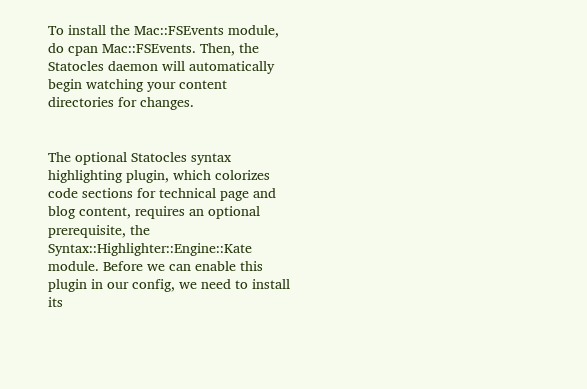To install the Mac::FSEvents module, do cpan Mac::FSEvents. Then, the Statocles daemon will automatically begin watching your content directories for changes.


The optional Statocles syntax highlighting plugin, which colorizes code sections for technical page and blog content, requires an optional prerequisite, the Syntax::Highlighter::Engine::Kate module. Before we can enable this plugin in our config, we need to install its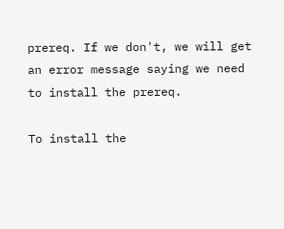prereq. If we don't, we will get an error message saying we need to install the prereq.

To install the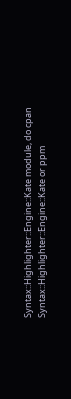Syntax::Highlighter::Engine::Kate module, do cpan Syntax::Highlighter::Engine::Kate or ppm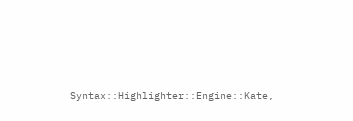Syntax::Highlighter::Engine::Kate,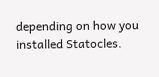depending on how you installed Statocles.